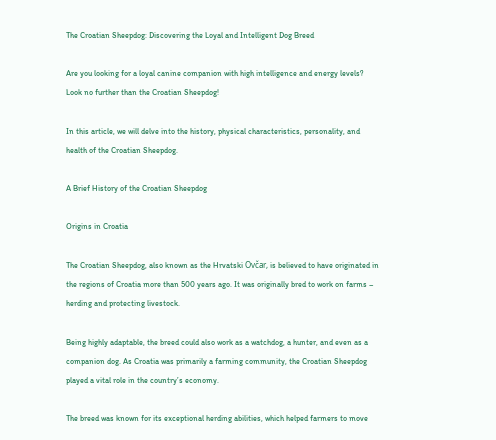The Croatian Sheepdog: Discovering the Loyal and Intelligent Dog Breed

Are you looking for a loyal canine companion with high intelligence and energy levels? Look no further than the Croatian Sheepdog!

In this article, we will delve into the history, physical characteristics, personality, and health of the Croatian Sheepdog.

A Brief History of the Croatian Sheepdog

Origins in Croatia

The Croatian Sheepdog, also known as the Hrvatski Ovčar, is believed to have originated in the regions of Croatia more than 500 years ago. It was originally bred to work on farms – herding and protecting livestock.

Being highly adaptable, the breed could also work as a watchdog, a hunter, and even as a companion dog. As Croatia was primarily a farming community, the Croatian Sheepdog played a vital role in the country’s economy.

The breed was known for its exceptional herding abilities, which helped farmers to move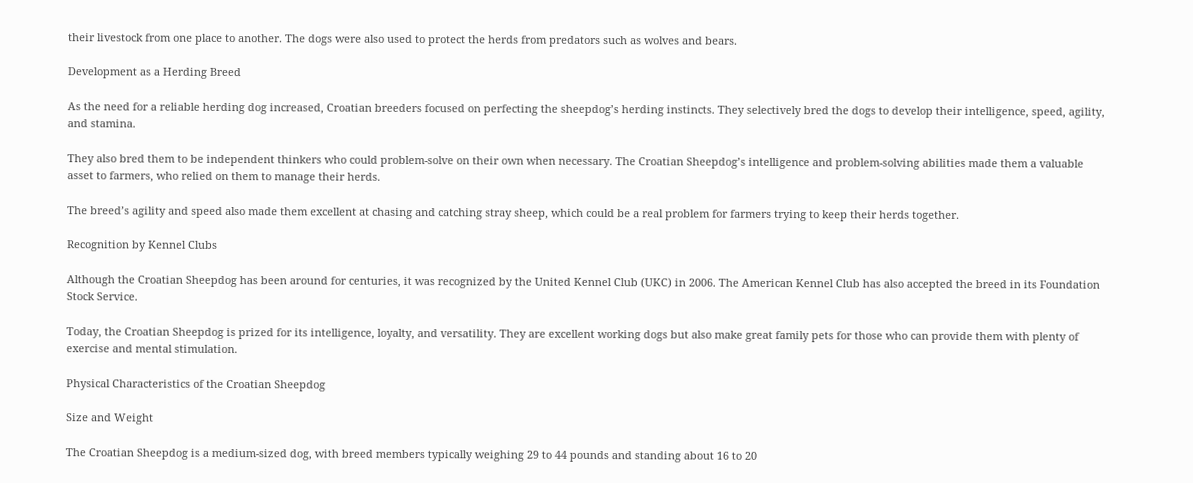their livestock from one place to another. The dogs were also used to protect the herds from predators such as wolves and bears.

Development as a Herding Breed

As the need for a reliable herding dog increased, Croatian breeders focused on perfecting the sheepdog’s herding instincts. They selectively bred the dogs to develop their intelligence, speed, agility, and stamina.

They also bred them to be independent thinkers who could problem-solve on their own when necessary. The Croatian Sheepdog’s intelligence and problem-solving abilities made them a valuable asset to farmers, who relied on them to manage their herds.

The breed’s agility and speed also made them excellent at chasing and catching stray sheep, which could be a real problem for farmers trying to keep their herds together.

Recognition by Kennel Clubs

Although the Croatian Sheepdog has been around for centuries, it was recognized by the United Kennel Club (UKC) in 2006. The American Kennel Club has also accepted the breed in its Foundation Stock Service.

Today, the Croatian Sheepdog is prized for its intelligence, loyalty, and versatility. They are excellent working dogs but also make great family pets for those who can provide them with plenty of exercise and mental stimulation.

Physical Characteristics of the Croatian Sheepdog

Size and Weight

The Croatian Sheepdog is a medium-sized dog, with breed members typically weighing 29 to 44 pounds and standing about 16 to 20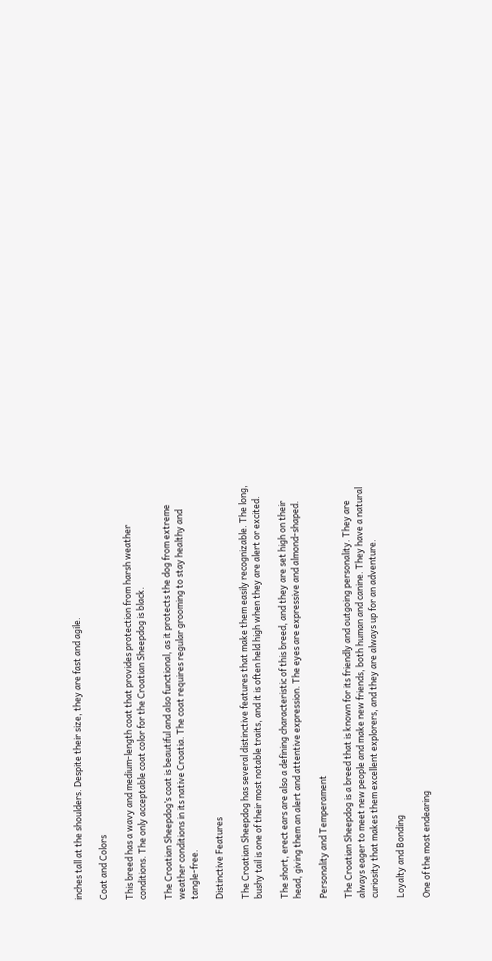inches tall at the shoulders. Despite their size, they are fast and agile.

Coat and Colors

This breed has a wavy and medium-length coat that provides protection from harsh weather conditions. The only acceptable coat color for the Croatian Sheepdog is black.

The Croatian Sheepdog’s coat is beautiful and also functional, as it protects the dog from extreme weather conditions in its native Croatia. The coat requires regular grooming to stay healthy and tangle-free.

Distinctive Features

The Croatian Sheepdog has several distinctive features that make them easily recognizable. The long, bushy tail is one of their most notable traits, and it is often held high when they are alert or excited.

The short, erect ears are also a defining characteristic of this breed, and they are set high on their head, giving them an alert and attentive expression. The eyes are expressive and almond-shaped.

Personality and Temperament

The Croatian Sheepdog is a breed that is known for its friendly and outgoing personality. They are always eager to meet new people and make new friends, both human and canine. They have a natural curiosity that makes them excellent explorers, and they are always up for an adventure.

Loyalty and Bonding

One of the most endearing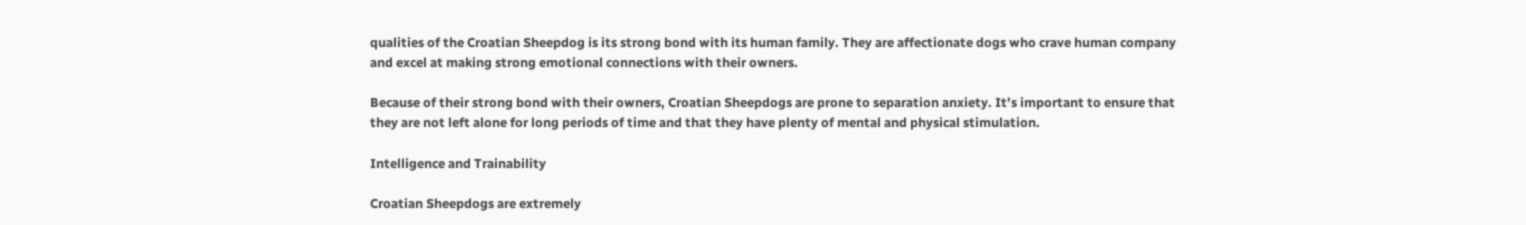qualities of the Croatian Sheepdog is its strong bond with its human family. They are affectionate dogs who crave human company and excel at making strong emotional connections with their owners.

Because of their strong bond with their owners, Croatian Sheepdogs are prone to separation anxiety. It’s important to ensure that they are not left alone for long periods of time and that they have plenty of mental and physical stimulation.

Intelligence and Trainability

Croatian Sheepdogs are extremely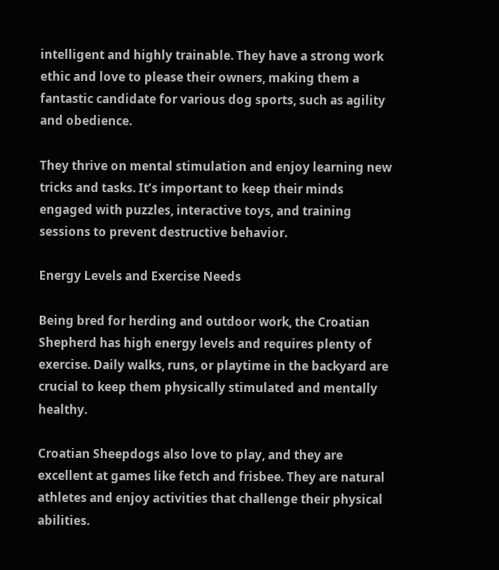intelligent and highly trainable. They have a strong work ethic and love to please their owners, making them a fantastic candidate for various dog sports, such as agility and obedience.

They thrive on mental stimulation and enjoy learning new tricks and tasks. It’s important to keep their minds engaged with puzzles, interactive toys, and training sessions to prevent destructive behavior.

Energy Levels and Exercise Needs

Being bred for herding and outdoor work, the Croatian Shepherd has high energy levels and requires plenty of exercise. Daily walks, runs, or playtime in the backyard are crucial to keep them physically stimulated and mentally healthy.

Croatian Sheepdogs also love to play, and they are excellent at games like fetch and frisbee. They are natural athletes and enjoy activities that challenge their physical abilities.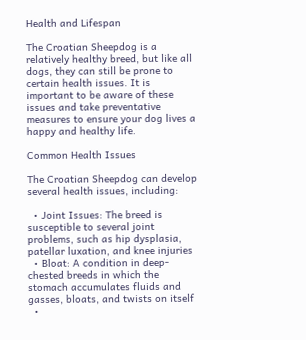Health and Lifespan

The Croatian Sheepdog is a relatively healthy breed, but like all dogs, they can still be prone to certain health issues. It is important to be aware of these issues and take preventative measures to ensure your dog lives a happy and healthy life.

Common Health Issues

The Croatian Sheepdog can develop several health issues, including:

  • Joint Issues: The breed is susceptible to several joint problems, such as hip dysplasia, patellar luxation, and knee injuries
  • Bloat: A condition in deep-chested breeds in which the stomach accumulates fluids and gasses, bloats, and twists on itself
  •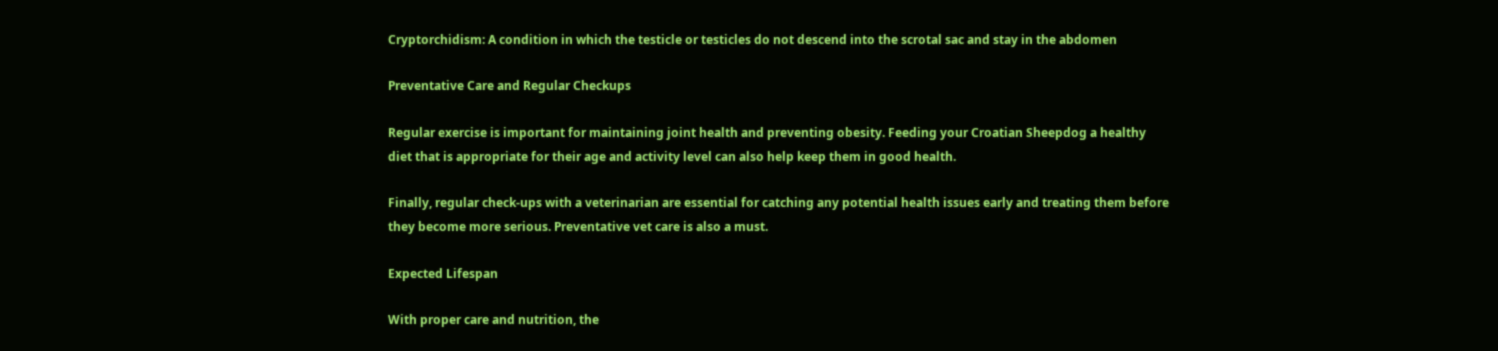Cryptorchidism: A condition in which the testicle or testicles do not descend into the scrotal sac and stay in the abdomen

Preventative Care and Regular Checkups

Regular exercise is important for maintaining joint health and preventing obesity. Feeding your Croatian Sheepdog a healthy diet that is appropriate for their age and activity level can also help keep them in good health.

Finally, regular check-ups with a veterinarian are essential for catching any potential health issues early and treating them before they become more serious. Preventative vet care is also a must.

Expected Lifespan

With proper care and nutrition, the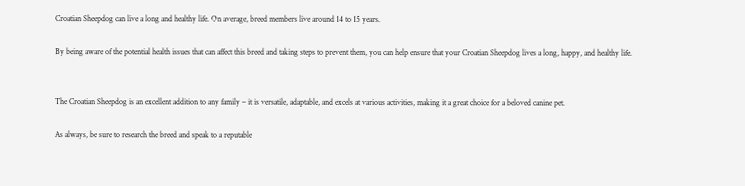Croatian Sheepdog can live a long and healthy life. On average, breed members live around 14 to 15 years.

By being aware of the potential health issues that can affect this breed and taking steps to prevent them, you can help ensure that your Croatian Sheepdog lives a long, happy, and healthy life.


The Croatian Sheepdog is an excellent addition to any family – it is versatile, adaptable, and excels at various activities, making it a great choice for a beloved canine pet.

As always, be sure to research the breed and speak to a reputable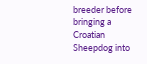breeder before bringing a Croatian Sheepdog into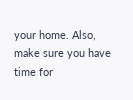your home. Also, make sure you have time for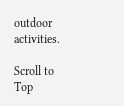outdoor activities.

Scroll to Top